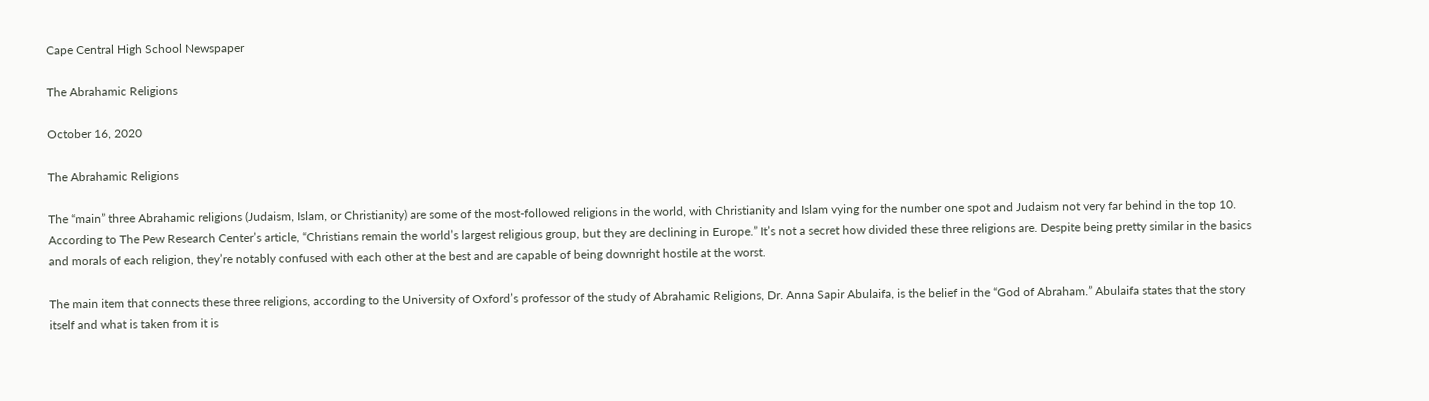Cape Central High School Newspaper

The Abrahamic Religions

October 16, 2020

The Abrahamic Religions

The “main” three Abrahamic religions (Judaism, Islam, or Christianity) are some of the most-followed religions in the world, with Christianity and Islam vying for the number one spot and Judaism not very far behind in the top 10. According to The Pew Research Center’s article, “Christians remain the world’s largest religious group, but they are declining in Europe.” It’s not a secret how divided these three religions are. Despite being pretty similar in the basics and morals of each religion, they’re notably confused with each other at the best and are capable of being downright hostile at the worst.

The main item that connects these three religions, according to the University of Oxford’s professor of the study of Abrahamic Religions, Dr. Anna Sapir Abulaifa, is the belief in the “God of Abraham.” Abulaifa states that the story itself and what is taken from it is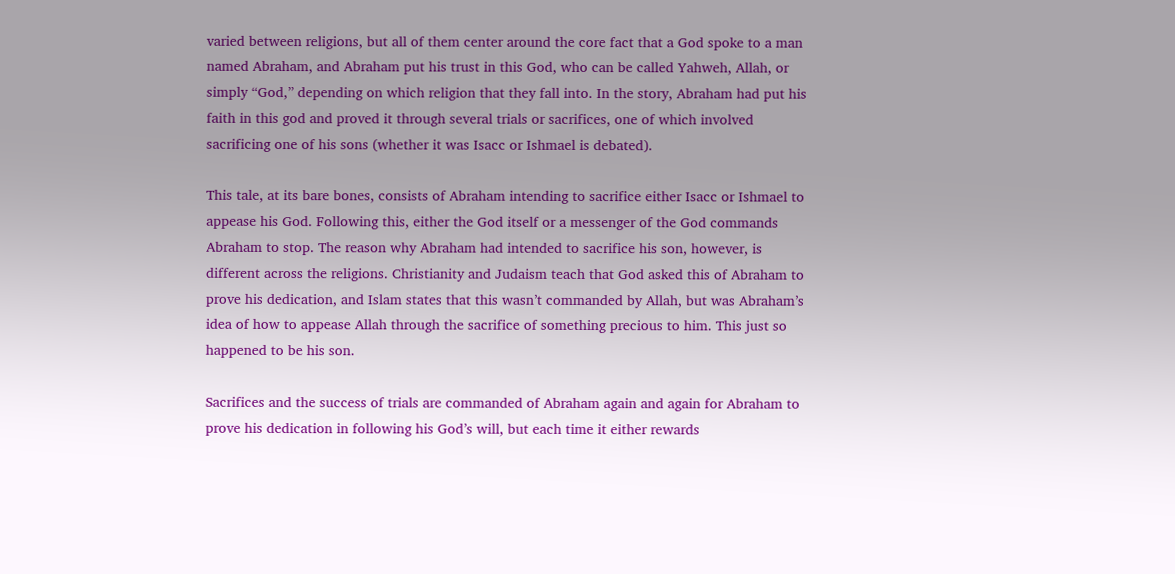varied between religions, but all of them center around the core fact that a God spoke to a man named Abraham, and Abraham put his trust in this God, who can be called Yahweh, Allah, or simply “God,” depending on which religion that they fall into. In the story, Abraham had put his faith in this god and proved it through several trials or sacrifices, one of which involved sacrificing one of his sons (whether it was Isacc or Ishmael is debated).

This tale, at its bare bones, consists of Abraham intending to sacrifice either Isacc or Ishmael to appease his God. Following this, either the God itself or a messenger of the God commands Abraham to stop. The reason why Abraham had intended to sacrifice his son, however, is different across the religions. Christianity and Judaism teach that God asked this of Abraham to prove his dedication, and Islam states that this wasn’t commanded by Allah, but was Abraham’s idea of how to appease Allah through the sacrifice of something precious to him. This just so happened to be his son.

Sacrifices and the success of trials are commanded of Abraham again and again for Abraham to prove his dedication in following his God’s will, but each time it either rewards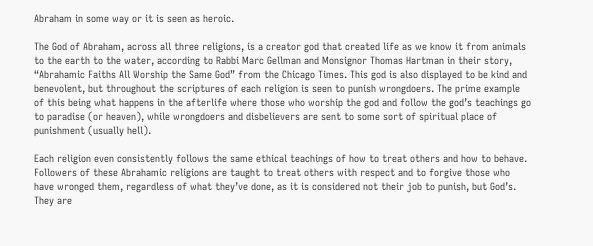Abraham in some way or it is seen as heroic.

The God of Abraham, across all three religions, is a creator god that created life as we know it from animals to the earth to the water, according to Rabbi Marc Gellman and Monsignor Thomas Hartman in their story, “Abrahamic Faiths All Worship the Same God” from the Chicago Times. This god is also displayed to be kind and benevolent, but throughout the scriptures of each religion is seen to punish wrongdoers. The prime example of this being what happens in the afterlife where those who worship the god and follow the god’s teachings go to paradise (or heaven), while wrongdoers and disbelievers are sent to some sort of spiritual place of punishment (usually hell).

Each religion even consistently follows the same ethical teachings of how to treat others and how to behave. Followers of these Abrahamic religions are taught to treat others with respect and to forgive those who have wronged them, regardless of what they’ve done, as it is considered not their job to punish, but God’s. They are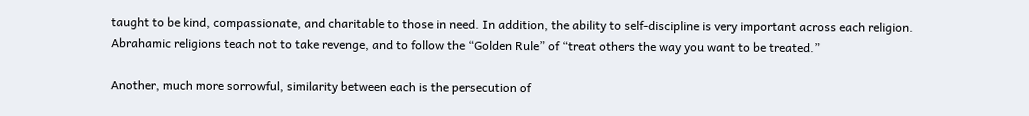taught to be kind, compassionate, and charitable to those in need. In addition, the ability to self-discipline is very important across each religion. Abrahamic religions teach not to take revenge, and to follow the “Golden Rule” of “treat others the way you want to be treated.”

Another, much more sorrowful, similarity between each is the persecution of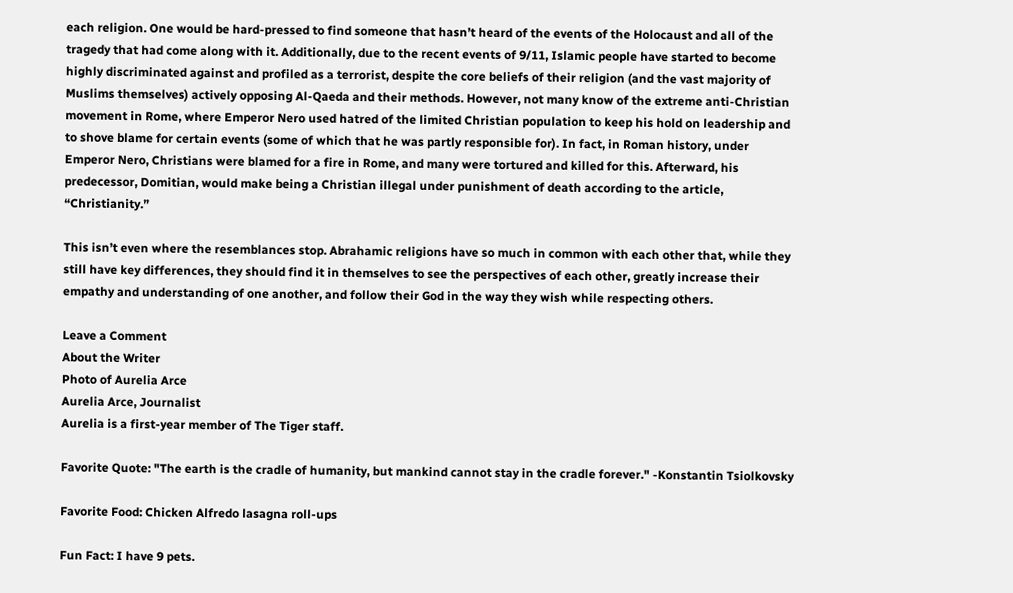each religion. One would be hard-pressed to find someone that hasn’t heard of the events of the Holocaust and all of the tragedy that had come along with it. Additionally, due to the recent events of 9/11, Islamic people have started to become highly discriminated against and profiled as a terrorist, despite the core beliefs of their religion (and the vast majority of Muslims themselves) actively opposing Al-Qaeda and their methods. However, not many know of the extreme anti-Christian movement in Rome, where Emperor Nero used hatred of the limited Christian population to keep his hold on leadership and to shove blame for certain events (some of which that he was partly responsible for). In fact, in Roman history, under Emperor Nero, Christians were blamed for a fire in Rome, and many were tortured and killed for this. Afterward, his predecessor, Domitian, would make being a Christian illegal under punishment of death according to the article, “Christianity.”

This isn’t even where the resemblances stop. Abrahamic religions have so much in common with each other that, while they still have key differences, they should find it in themselves to see the perspectives of each other, greatly increase their empathy and understanding of one another, and follow their God in the way they wish while respecting others.

Leave a Comment
About the Writer
Photo of Aurelia Arce
Aurelia Arce, Journalist
Aurelia is a first-year member of The Tiger staff.

Favorite Quote: "The earth is the cradle of humanity, but mankind cannot stay in the cradle forever." -Konstantin Tsiolkovsky

Favorite Food: Chicken Alfredo lasagna roll-ups

Fun Fact: I have 9 pets.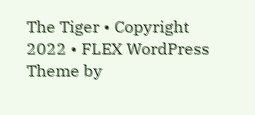The Tiger • Copyright 2022 • FLEX WordPress Theme by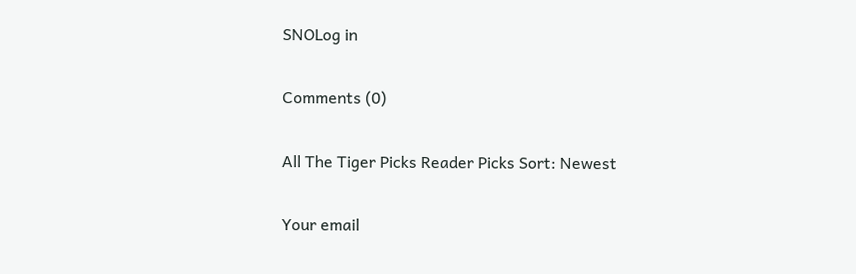SNOLog in

Comments (0)

All The Tiger Picks Reader Picks Sort: Newest

Your email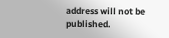address will not be published.